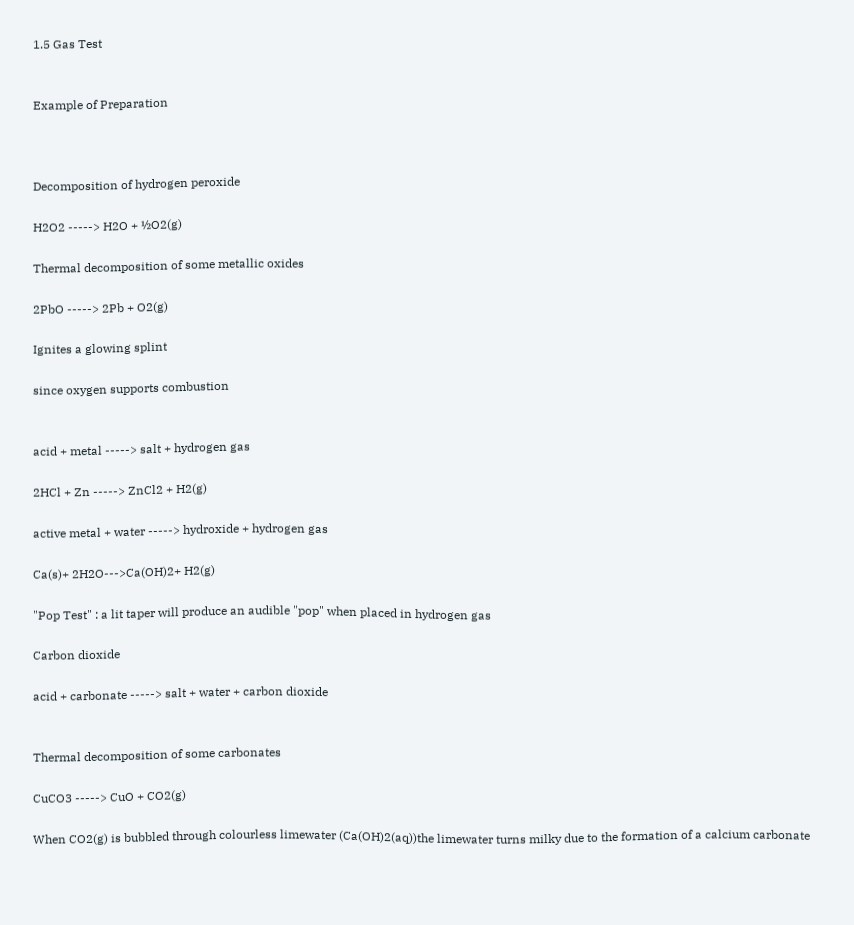1.5 Gas Test


Example of Preparation



Decomposition of hydrogen peroxide

H2O2 -----> H2O + ½O2(g)

Thermal decomposition of some metallic oxides

2PbO -----> 2Pb + O2(g)

Ignites a glowing splint

since oxygen supports combustion


acid + metal -----> salt + hydrogen gas

2HCl + Zn -----> ZnCl2 + H2(g)

active metal + water -----> hydroxide + hydrogen gas

Ca(s)+ 2H2O--->Ca(OH)2+ H2(g)

"Pop Test" : a lit taper will produce an audible "pop" when placed in hydrogen gas

Carbon dioxide

acid + carbonate -----> salt + water + carbon dioxide


Thermal decomposition of some carbonates

CuCO3 -----> CuO + CO2(g)

When CO2(g) is bubbled through colourless limewater (Ca(OH)2(aq))the limewater turns milky due to the formation of a calcium carbonate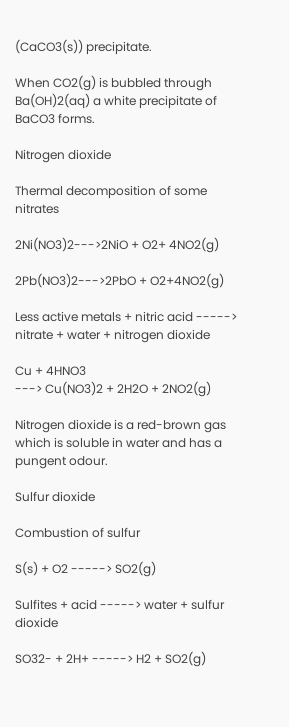(CaCO3(s)) precipitate.

When CO2(g) is bubbled through Ba(OH)2(aq) a white precipitate of BaCO3 forms.

Nitrogen dioxide

Thermal decomposition of some nitrates

2Ni(NO3)2--->2NiO + O2+ 4NO2(g)

2Pb(NO3)2--->2PbO + O2+4NO2(g)

Less active metals + nitric acid -----> nitrate + water + nitrogen dioxide

Cu + 4HNO3
---> Cu(NO3)2 + 2H2O + 2NO2(g)

Nitrogen dioxide is a red-brown gas which is soluble in water and has a pungent odour.

Sulfur dioxide

Combustion of sulfur

S(s) + O2 -----> SO2(g)

Sulfites + acid -----> water + sulfur dioxide

SO32- + 2H+ -----> H2 + SO2(g)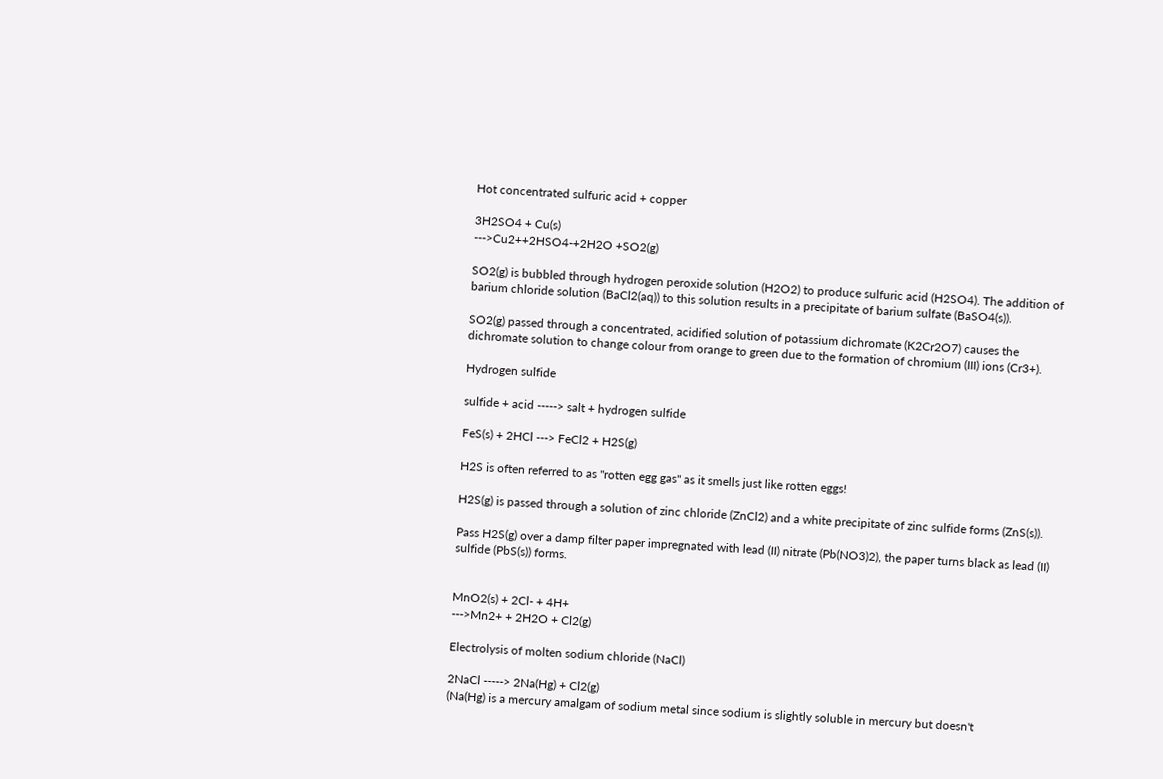Hot concentrated sulfuric acid + copper

3H2SO4 + Cu(s)
--->Cu2++2HSO4-+2H2O +SO2(g)

SO2(g) is bubbled through hydrogen peroxide solution (H2O2) to produce sulfuric acid (H2SO4). The addition of barium chloride solution (BaCl2(aq)) to this solution results in a precipitate of barium sulfate (BaSO4(s)).

SO2(g) passed through a concentrated, acidified solution of potassium dichromate (K2Cr2O7) causes the dichromate solution to change colour from orange to green due to the formation of chromium (III) ions (Cr3+).

Hydrogen sulfide

sulfide + acid -----> salt + hydrogen sulfide

FeS(s) + 2HCl ---> FeCl2 + H2S(g)

H2S is often referred to as "rotten egg gas" as it smells just like rotten eggs!

H2S(g) is passed through a solution of zinc chloride (ZnCl2) and a white precipitate of zinc sulfide forms (ZnS(s)).

Pass H2S(g) over a damp filter paper impregnated with lead (II) nitrate (Pb(NO3)2), the paper turns black as lead (II) sulfide (PbS(s)) forms.


MnO2(s) + 2Cl- + 4H+
--->Mn2+ + 2H2O + Cl2(g)

Electrolysis of molten sodium chloride (NaCl)

2NaCl -----> 2Na(Hg) + Cl2(g)
(Na(Hg) is a mercury amalgam of sodium metal since sodium is slightly soluble in mercury but doesn't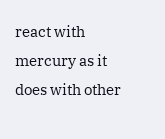react with mercury as it does with other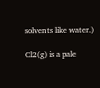solvents like water.)

Cl2(g) is a pale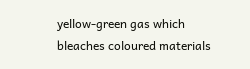yellow-green gas which bleaches coloured materials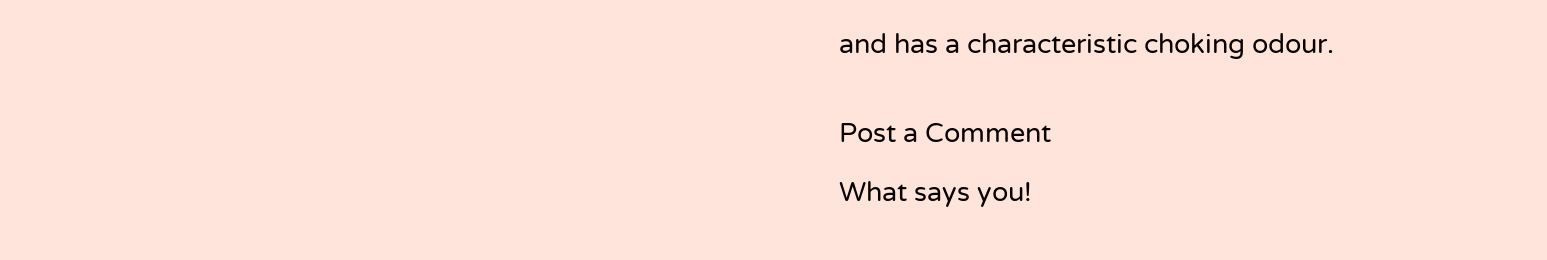and has a characteristic choking odour.


Post a Comment

What says you!